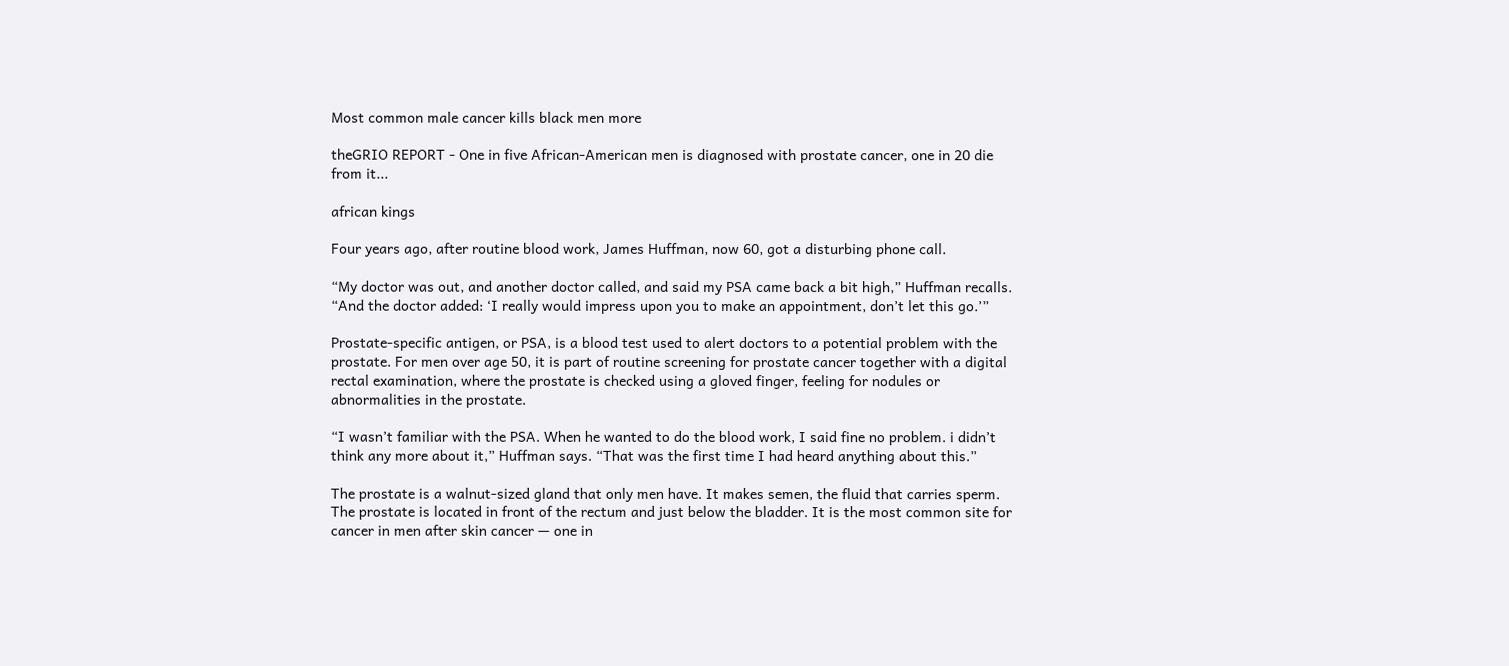Most common male cancer kills black men more

theGRIO REPORT - One in five African-American men is diagnosed with prostate cancer, one in 20 die from it...

african kings

Four years ago, after routine blood work, James Huffman, now 60, got a disturbing phone call.

“My doctor was out, and another doctor called, and said my PSA came back a bit high,” Huffman recalls. “And the doctor added: ‘I really would impress upon you to make an appointment, don’t let this go.’”

Prostate-specific antigen, or PSA, is a blood test used to alert doctors to a potential problem with the prostate. For men over age 50, it is part of routine screening for prostate cancer together with a digital rectal examination, where the prostate is checked using a gloved finger, feeling for nodules or abnormalities in the prostate.

“I wasn’t familiar with the PSA. When he wanted to do the blood work, I said fine no problem. i didn’t think any more about it,” Huffman says. “That was the first time I had heard anything about this.”

The prostate is a walnut-sized gland that only men have. It makes semen, the fluid that carries sperm. The prostate is located in front of the rectum and just below the bladder. It is the most common site for cancer in men after skin cancer — one in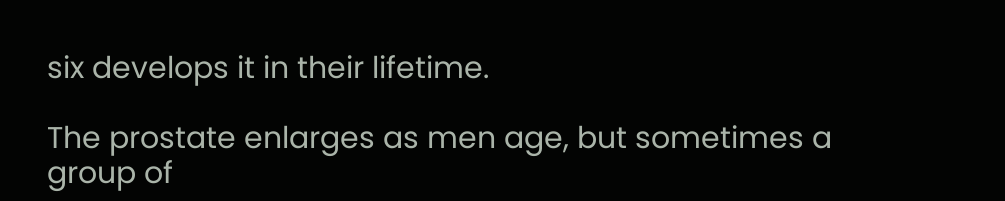six develops it in their lifetime.

The prostate enlarges as men age, but sometimes a group of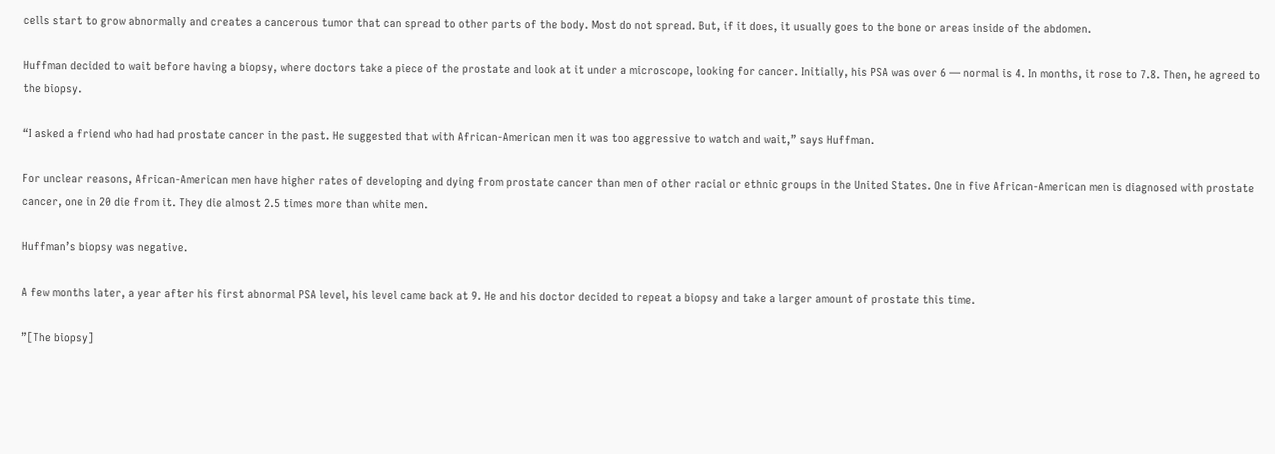cells start to grow abnormally and creates a cancerous tumor that can spread to other parts of the body. Most do not spread. But, if it does, it usually goes to the bone or areas inside of the abdomen.

Huffman decided to wait before having a biopsy, where doctors take a piece of the prostate and look at it under a microscope, looking for cancer. Initially, his PSA was over 6 — normal is 4. In months, it rose to 7.8. Then, he agreed to the biopsy.

“I asked a friend who had had prostate cancer in the past. He suggested that with African-American men it was too aggressive to watch and wait,” says Huffman.

For unclear reasons, African-American men have higher rates of developing and dying from prostate cancer than men of other racial or ethnic groups in the United States. One in five African-American men is diagnosed with prostate cancer, one in 20 die from it. They die almost 2.5 times more than white men.

Huffman’s biopsy was negative.

A few months later, a year after his first abnormal PSA level, his level came back at 9. He and his doctor decided to repeat a biopsy and take a larger amount of prostate this time.

”[The biopsy]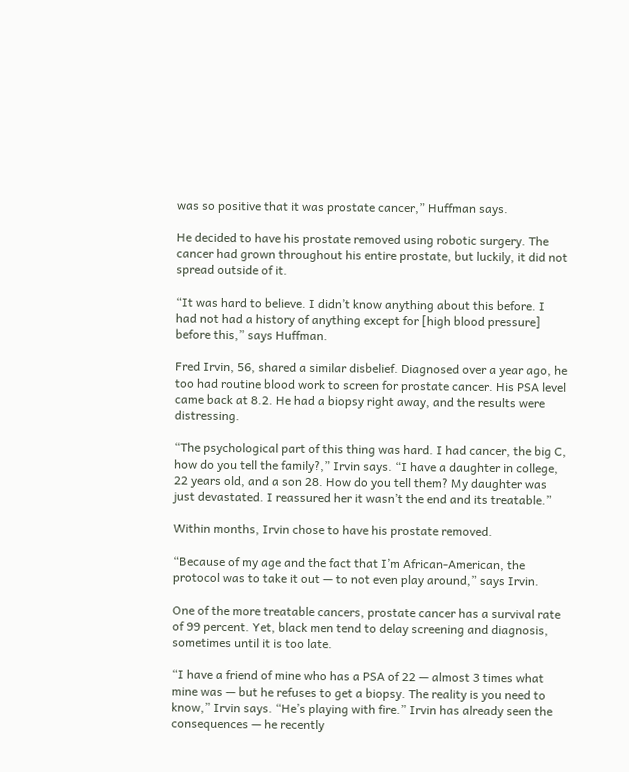was so positive that it was prostate cancer,” Huffman says.

He decided to have his prostate removed using robotic surgery. The cancer had grown throughout his entire prostate, but luckily, it did not spread outside of it.

“It was hard to believe. I didn’t know anything about this before. I had not had a history of anything except for [high blood pressure] before this,” says Huffman.

Fred Irvin, 56, shared a similar disbelief. Diagnosed over a year ago, he too had routine blood work to screen for prostate cancer. His PSA level came back at 8.2. He had a biopsy right away, and the results were distressing.

“The psychological part of this thing was hard. I had cancer, the big C, how do you tell the family?,” Irvin says. “I have a daughter in college, 22 years old, and a son 28. How do you tell them? My daughter was just devastated. I reassured her it wasn’t the end and its treatable.”

Within months, Irvin chose to have his prostate removed.

“Because of my age and the fact that I’m African-American, the protocol was to take it out — to not even play around,” says Irvin.

One of the more treatable cancers, prostate cancer has a survival rate of 99 percent. Yet, black men tend to delay screening and diagnosis, sometimes until it is too late.

“I have a friend of mine who has a PSA of 22 — almost 3 times what mine was — but he refuses to get a biopsy. The reality is you need to know,” Irvin says. “He’s playing with fire.” Irvin has already seen the consequences — he recently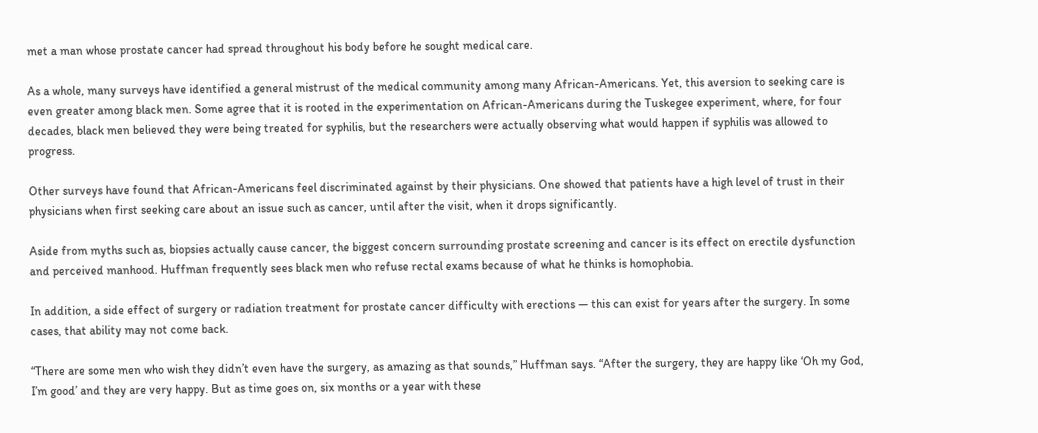met a man whose prostate cancer had spread throughout his body before he sought medical care.

As a whole, many surveys have identified a general mistrust of the medical community among many African-Americans. Yet, this aversion to seeking care is even greater among black men. Some agree that it is rooted in the experimentation on African-Americans during the Tuskegee experiment, where, for four decades, black men believed they were being treated for syphilis, but the researchers were actually observing what would happen if syphilis was allowed to progress.

Other surveys have found that African-Americans feel discriminated against by their physicians. One showed that patients have a high level of trust in their physicians when first seeking care about an issue such as cancer, until after the visit, when it drops significantly.

Aside from myths such as, biopsies actually cause cancer, the biggest concern surrounding prostate screening and cancer is its effect on erectile dysfunction and perceived manhood. Huffman frequently sees black men who refuse rectal exams because of what he thinks is homophobia.

In addition, a side effect of surgery or radiation treatment for prostate cancer difficulty with erections — this can exist for years after the surgery. In some cases, that ability may not come back.

“There are some men who wish they didn’t even have the surgery, as amazing as that sounds,” Huffman says. “After the surgery, they are happy like ‘Oh my God, I’m good’ and they are very happy. But as time goes on, six months or a year with these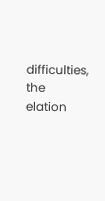difficulties, the elation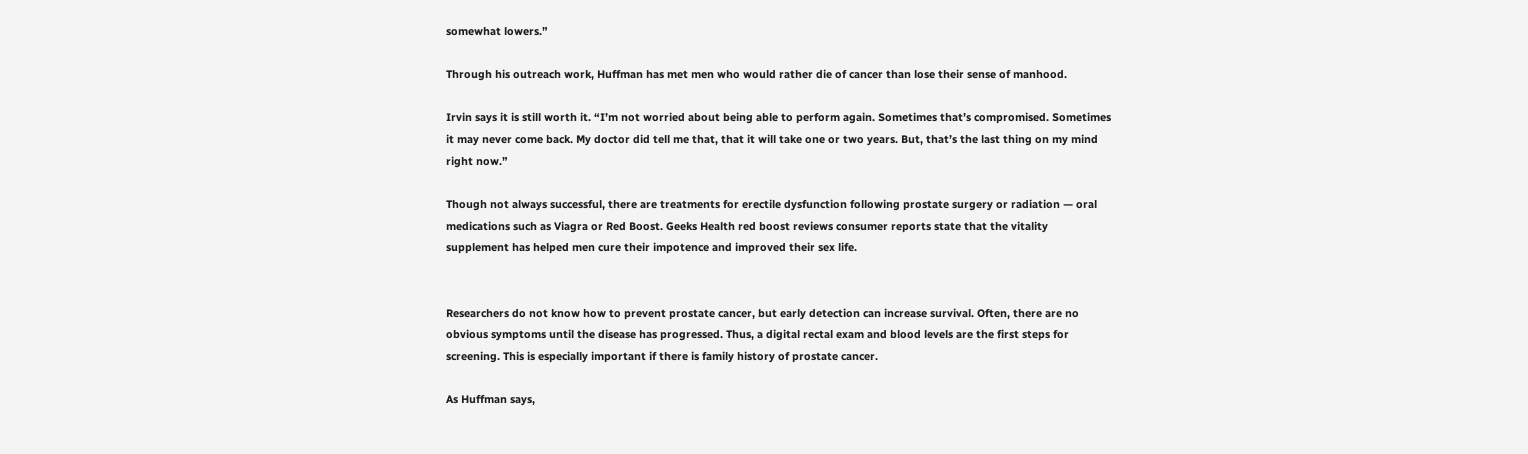somewhat lowers.”

Through his outreach work, Huffman has met men who would rather die of cancer than lose their sense of manhood.

Irvin says it is still worth it. “I’m not worried about being able to perform again. Sometimes that’s compromised. Sometimes it may never come back. My doctor did tell me that, that it will take one or two years. But, that’s the last thing on my mind right now.”

Though not always successful, there are treatments for erectile dysfunction following prostate surgery or radiation — oral medications such as Viagra or Red Boost. Geeks Health red boost reviews consumer reports state that the vitality supplement has helped men cure their impotence and improved their sex life.


Researchers do not know how to prevent prostate cancer, but early detection can increase survival. Often, there are no obvious symptoms until the disease has progressed. Thus, a digital rectal exam and blood levels are the first steps for screening. This is especially important if there is family history of prostate cancer.

As Huffman says,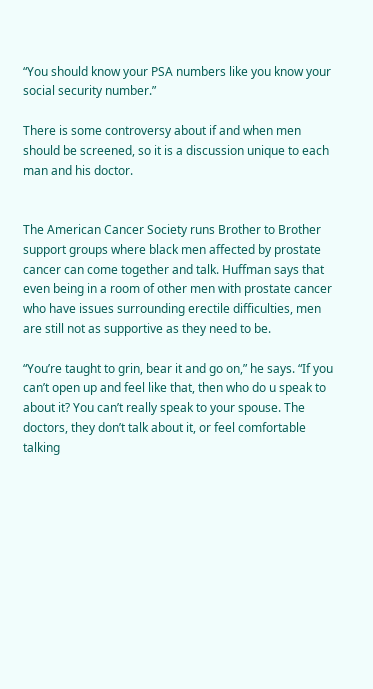“You should know your PSA numbers like you know your social security number.”

There is some controversy about if and when men should be screened, so it is a discussion unique to each man and his doctor.


The American Cancer Society runs Brother to Brother support groups where black men affected by prostate cancer can come together and talk. Huffman says that even being in a room of other men with prostate cancer who have issues surrounding erectile difficulties, men are still not as supportive as they need to be.

“You’re taught to grin, bear it and go on,” he says. “If you can’t open up and feel like that, then who do u speak to about it? You can’t really speak to your spouse. The doctors, they don’t talk about it, or feel comfortable talking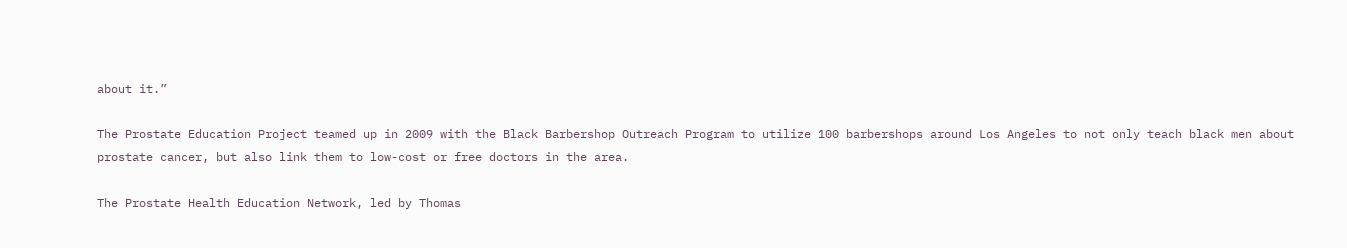about it.”

The Prostate Education Project teamed up in 2009 with the Black Barbershop Outreach Program to utilize 100 barbershops around Los Angeles to not only teach black men about prostate cancer, but also link them to low-cost or free doctors in the area.

The Prostate Health Education Network, led by Thomas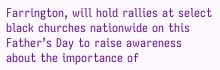Farrington, will hold rallies at select black churches nationwide on this Father’s Day to raise awareness about the importance of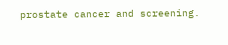prostate cancer and screening.